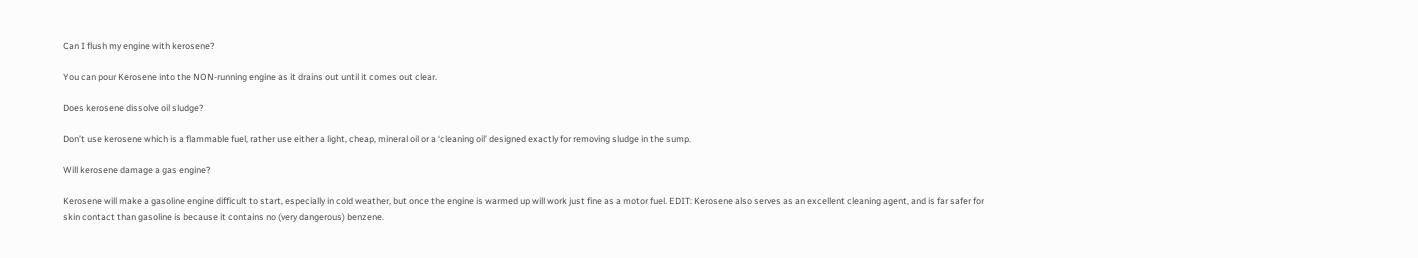Can I flush my engine with kerosene?

You can pour Kerosene into the NON-running engine as it drains out until it comes out clear.

Does kerosene dissolve oil sludge?

Don’t use kerosene which is a flammable fuel, rather use either a light, cheap, mineral oil or a ‘cleaning oil’ designed exactly for removing sludge in the sump.

Will kerosene damage a gas engine?

Kerosene will make a gasoline engine difficult to start, especially in cold weather, but once the engine is warmed up will work just fine as a motor fuel. EDIT: Kerosene also serves as an excellent cleaning agent, and is far safer for skin contact than gasoline is because it contains no (very dangerous) benzene.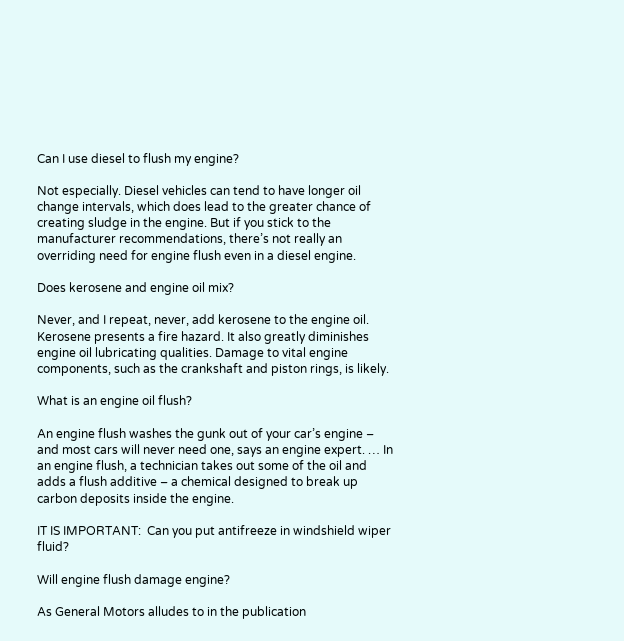Can I use diesel to flush my engine?

Not especially. Diesel vehicles can tend to have longer oil change intervals, which does lead to the greater chance of creating sludge in the engine. But if you stick to the manufacturer recommendations, there’s not really an overriding need for engine flush even in a diesel engine.

Does kerosene and engine oil mix?

Never, and I repeat, never, add kerosene to the engine oil. Kerosene presents a fire hazard. It also greatly diminishes engine oil lubricating qualities. Damage to vital engine components, such as the crankshaft and piston rings, is likely.

What is an engine oil flush?

An engine flush washes the gunk out of your car’s engine – and most cars will never need one, says an engine expert. … In an engine flush, a technician takes out some of the oil and adds a flush additive – a chemical designed to break up carbon deposits inside the engine.

IT IS IMPORTANT:  Can you put antifreeze in windshield wiper fluid?

Will engine flush damage engine?

As General Motors alludes to in the publication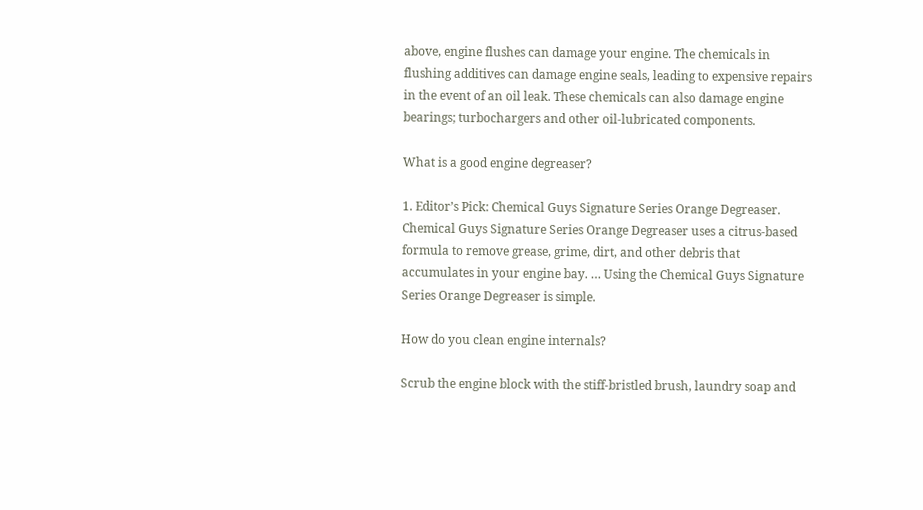above, engine flushes can damage your engine. The chemicals in flushing additives can damage engine seals, leading to expensive repairs in the event of an oil leak. These chemicals can also damage engine bearings; turbochargers and other oil-lubricated components.

What is a good engine degreaser?

1. Editor’s Pick: Chemical Guys Signature Series Orange Degreaser. Chemical Guys Signature Series Orange Degreaser uses a citrus-based formula to remove grease, grime, dirt, and other debris that accumulates in your engine bay. … Using the Chemical Guys Signature Series Orange Degreaser is simple.

How do you clean engine internals?

Scrub the engine block with the stiff-bristled brush, laundry soap and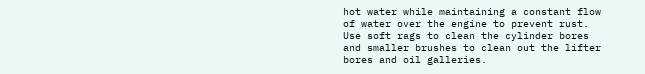hot water while maintaining a constant flow of water over the engine to prevent rust. Use soft rags to clean the cylinder bores and smaller brushes to clean out the lifter bores and oil galleries.